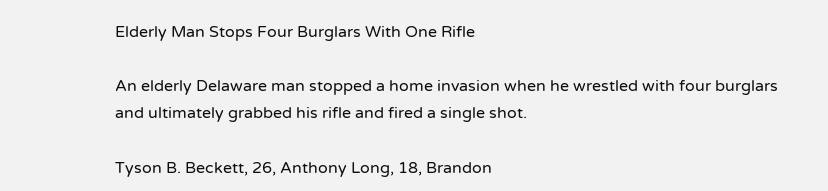Elderly Man Stops Four Burglars With One Rifle

An elderly Delaware man stopped a home invasion when he wrestled with four burglars and ultimately grabbed his rifle and fired a single shot.

Tyson B. Beckett, 26, Anthony Long, 18, Brandon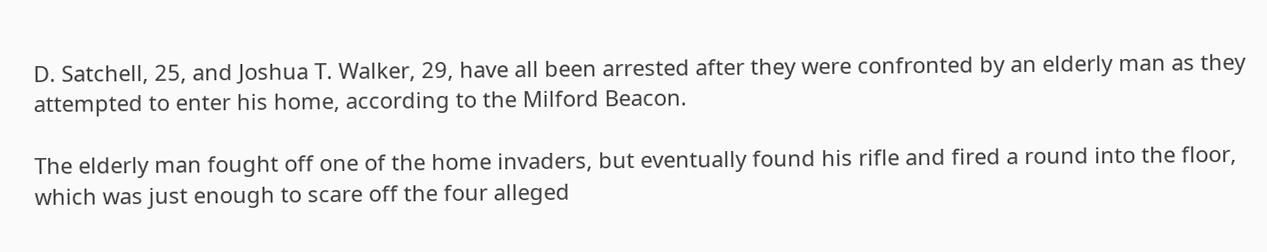D. Satchell, 25, and Joshua T. Walker, 29, have all been arrested after they were confronted by an elderly man as they attempted to enter his home, according to the Milford Beacon.

The elderly man fought off one of the home invaders, but eventually found his rifle and fired a round into the floor, which was just enough to scare off the four alleged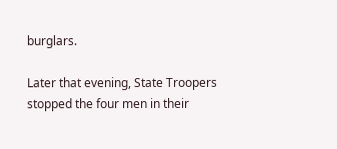burglars.

Later that evening, State Troopers stopped the four men in their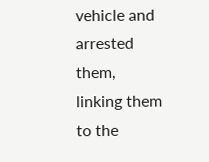vehicle and arrested them, linking them to the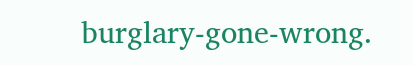burglary-gone-wrong.